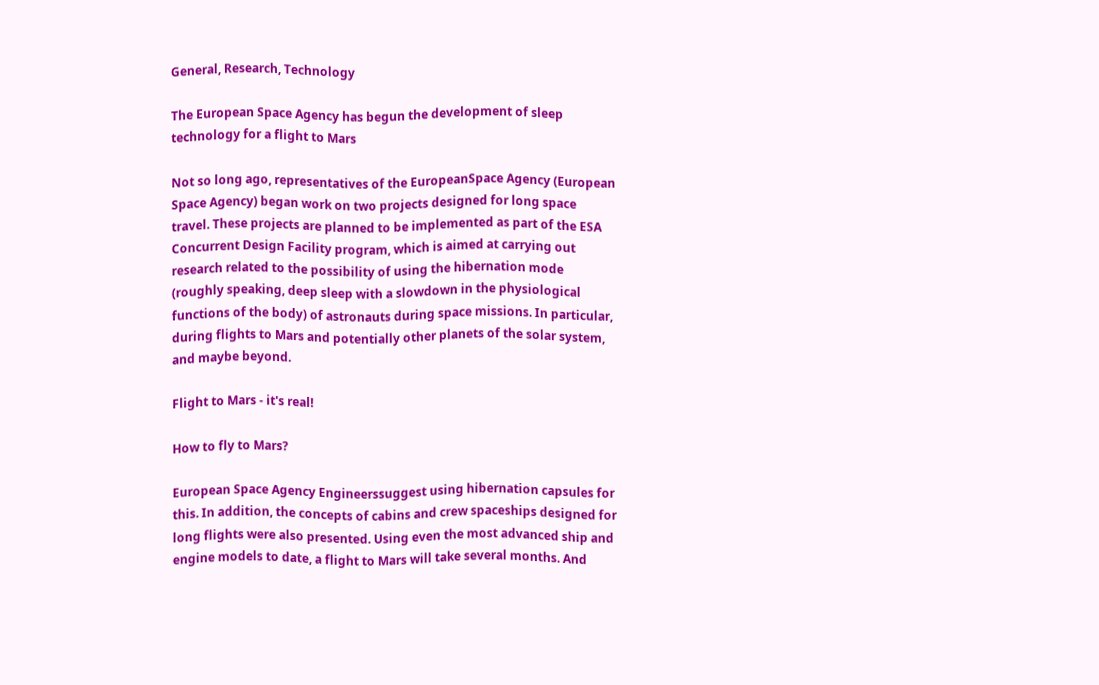General, Research, Technology

The European Space Agency has begun the development of sleep technology for a flight to Mars

Not so long ago, representatives of the EuropeanSpace Agency (European Space Agency) began work on two projects designed for long space travel. These projects are planned to be implemented as part of the ESA Concurrent Design Facility program, which is aimed at carrying out research related to the possibility of using the hibernation mode (roughly speaking, deep sleep with a slowdown in the physiological functions of the body) of astronauts during space missions. In particular, during flights to Mars and potentially other planets of the solar system, and maybe beyond.

Flight to Mars - it's real!

How to fly to Mars?

European Space Agency Engineerssuggest using hibernation capsules for this. In addition, the concepts of cabins and crew spaceships designed for long flights were also presented. Using even the most advanced ship and engine models to date, a flight to Mars will take several months. And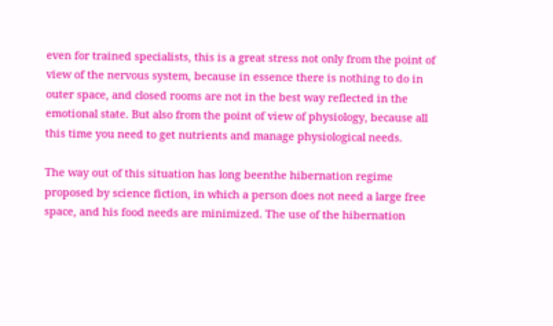even for trained specialists, this is a great stress not only from the point of view of the nervous system, because in essence there is nothing to do in outer space, and closed rooms are not in the best way reflected in the emotional state. But also from the point of view of physiology, because all this time you need to get nutrients and manage physiological needs.

The way out of this situation has long beenthe hibernation regime proposed by science fiction, in which a person does not need a large free space, and his food needs are minimized. The use of the hibernation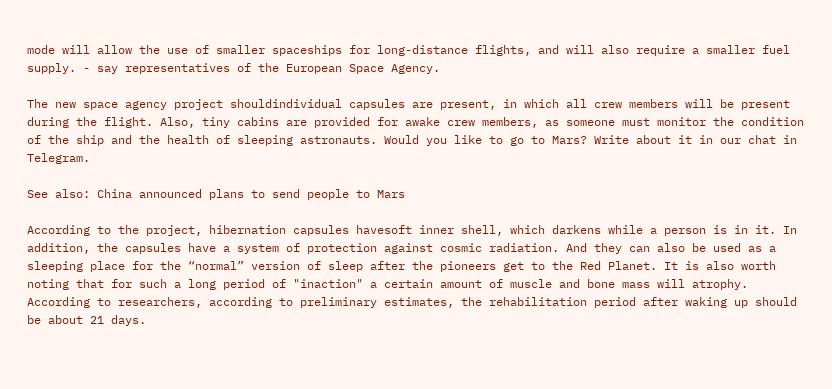mode will allow the use of smaller spaceships for long-distance flights, and will also require a smaller fuel supply. - say representatives of the European Space Agency.

The new space agency project shouldindividual capsules are present, in which all crew members will be present during the flight. Also, tiny cabins are provided for awake crew members, as someone must monitor the condition of the ship and the health of sleeping astronauts. Would you like to go to Mars? Write about it in our chat in Telegram.

See also: China announced plans to send people to Mars

According to the project, hibernation capsules havesoft inner shell, which darkens while a person is in it. In addition, the capsules have a system of protection against cosmic radiation. And they can also be used as a sleeping place for the “normal” version of sleep after the pioneers get to the Red Planet. It is also worth noting that for such a long period of "inaction" a certain amount of muscle and bone mass will atrophy. According to researchers, according to preliminary estimates, the rehabilitation period after waking up should be about 21 days.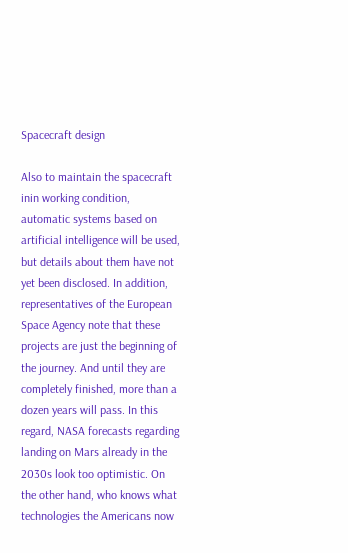Spacecraft design

Also to maintain the spacecraft inin working condition, automatic systems based on artificial intelligence will be used, but details about them have not yet been disclosed. In addition, representatives of the European Space Agency note that these projects are just the beginning of the journey. And until they are completely finished, more than a dozen years will pass. In this regard, NASA forecasts regarding landing on Mars already in the 2030s look too optimistic. On the other hand, who knows what technologies the Americans now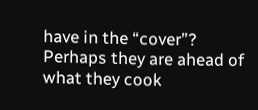have in the “cover”? Perhaps they are ahead of what they cook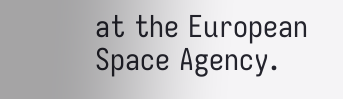at the European Space Agency.